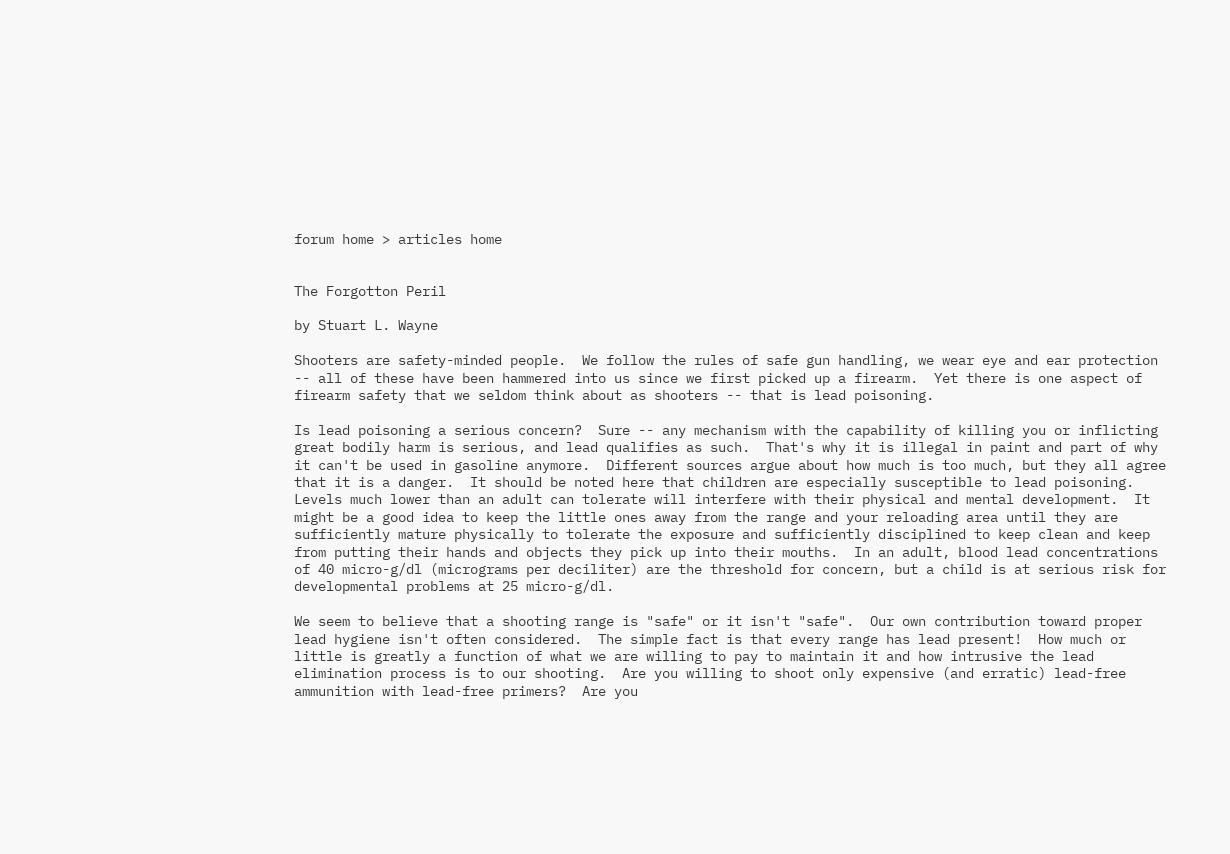forum home > articles home


The Forgotton Peril

by Stuart L. Wayne

Shooters are safety-minded people.  We follow the rules of safe gun handling, we wear eye and ear protection -- all of these have been hammered into us since we first picked up a firearm.  Yet there is one aspect of firearm safety that we seldom think about as shooters -- that is lead poisoning.

Is lead poisoning a serious concern?  Sure -- any mechanism with the capability of killing you or inflicting great bodily harm is serious, and lead qualifies as such.  That's why it is illegal in paint and part of why it can't be used in gasoline anymore.  Different sources argue about how much is too much, but they all agree that it is a danger.  It should be noted here that children are especially susceptible to lead poisoning.  Levels much lower than an adult can tolerate will interfere with their physical and mental development.  It might be a good idea to keep the little ones away from the range and your reloading area until they are sufficiently mature physically to tolerate the exposure and sufficiently disciplined to keep clean and keep from putting their hands and objects they pick up into their mouths.  In an adult, blood lead concentrations of 40 micro-g/dl (micrograms per deciliter) are the threshold for concern, but a child is at serious risk for developmental problems at 25 micro-g/dl.

We seem to believe that a shooting range is "safe" or it isn't "safe".  Our own contribution toward proper lead hygiene isn't often considered.  The simple fact is that every range has lead present!  How much or little is greatly a function of what we are willing to pay to maintain it and how intrusive the lead elimination process is to our shooting.  Are you willing to shoot only expensive (and erratic) lead-free ammunition with lead-free primers?  Are you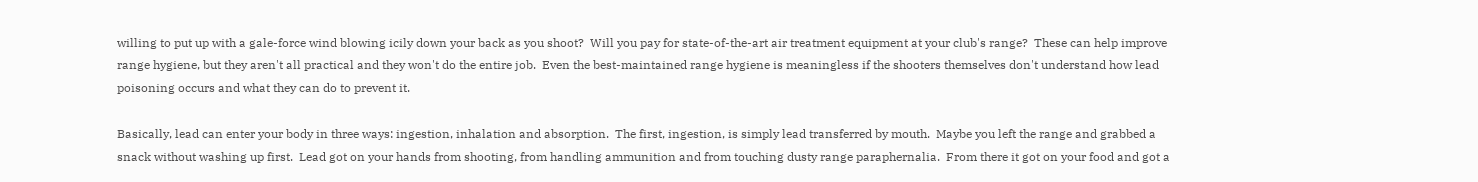willing to put up with a gale-force wind blowing icily down your back as you shoot?  Will you pay for state-of-the-art air treatment equipment at your club's range?  These can help improve range hygiene, but they aren't all practical and they won't do the entire job.  Even the best-maintained range hygiene is meaningless if the shooters themselves don't understand how lead poisoning occurs and what they can do to prevent it.

Basically, lead can enter your body in three ways: ingestion, inhalation and absorption.  The first, ingestion, is simply lead transferred by mouth.  Maybe you left the range and grabbed a snack without washing up first.  Lead got on your hands from shooting, from handling ammunition and from touching dusty range paraphernalia.  From there it got on your food and got a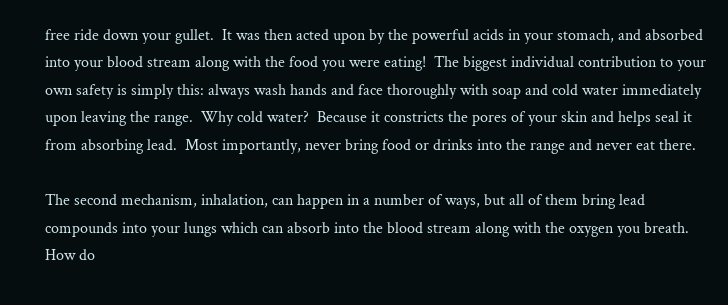free ride down your gullet.  It was then acted upon by the powerful acids in your stomach, and absorbed into your blood stream along with the food you were eating!  The biggest individual contribution to your own safety is simply this: always wash hands and face thoroughly with soap and cold water immediately upon leaving the range.  Why cold water?  Because it constricts the pores of your skin and helps seal it from absorbing lead.  Most importantly, never bring food or drinks into the range and never eat there.

The second mechanism, inhalation, can happen in a number of ways, but all of them bring lead compounds into your lungs which can absorb into the blood stream along with the oxygen you breath.  How do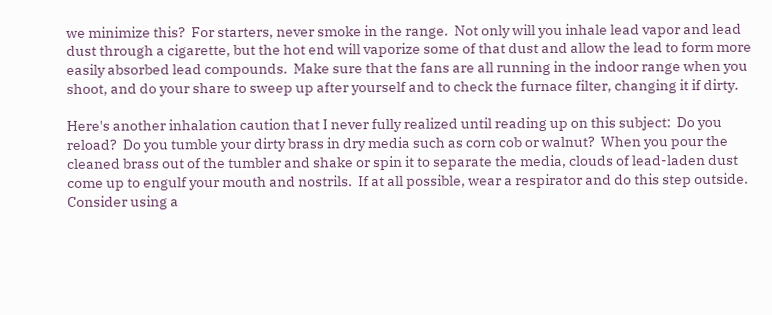we minimize this?  For starters, never smoke in the range.  Not only will you inhale lead vapor and lead dust through a cigarette, but the hot end will vaporize some of that dust and allow the lead to form more easily absorbed lead compounds.  Make sure that the fans are all running in the indoor range when you shoot, and do your share to sweep up after yourself and to check the furnace filter, changing it if dirty.

Here's another inhalation caution that I never fully realized until reading up on this subject:  Do you reload?  Do you tumble your dirty brass in dry media such as corn cob or walnut?  When you pour the cleaned brass out of the tumbler and shake or spin it to separate the media, clouds of lead-laden dust come up to engulf your mouth and nostrils.  If at all possible, wear a respirator and do this step outside.  Consider using a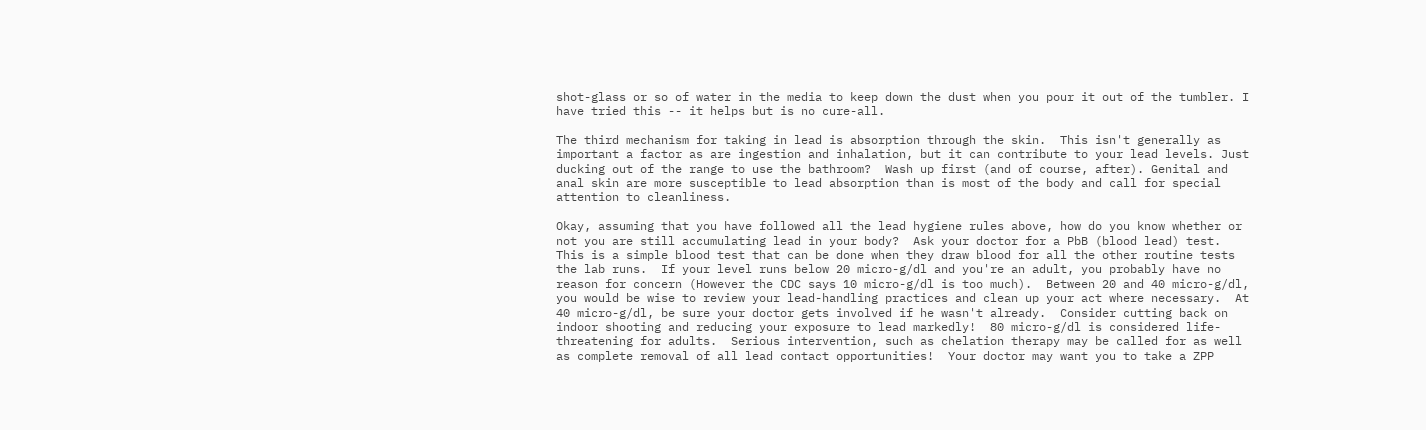shot-glass or so of water in the media to keep down the dust when you pour it out of the tumbler. I have tried this -- it helps but is no cure-all.

The third mechanism for taking in lead is absorption through the skin.  This isn't generally as important a factor as are ingestion and inhalation, but it can contribute to your lead levels. Just ducking out of the range to use the bathroom?  Wash up first (and of course, after). Genital and anal skin are more susceptible to lead absorption than is most of the body and call for special attention to cleanliness.

Okay, assuming that you have followed all the lead hygiene rules above, how do you know whether or not you are still accumulating lead in your body?  Ask your doctor for a PbB (blood lead) test.  This is a simple blood test that can be done when they draw blood for all the other routine tests the lab runs.  If your level runs below 20 micro-g/dl and you're an adult, you probably have no reason for concern (However the CDC says 10 micro-g/dl is too much).  Between 20 and 40 micro-g/dl, you would be wise to review your lead-handling practices and clean up your act where necessary.  At 40 micro-g/dl, be sure your doctor gets involved if he wasn't already.  Consider cutting back on indoor shooting and reducing your exposure to lead markedly!  80 micro-g/dl is considered life-threatening for adults.  Serious intervention, such as chelation therapy may be called for as well as complete removal of all lead contact opportunities!  Your doctor may want you to take a ZPP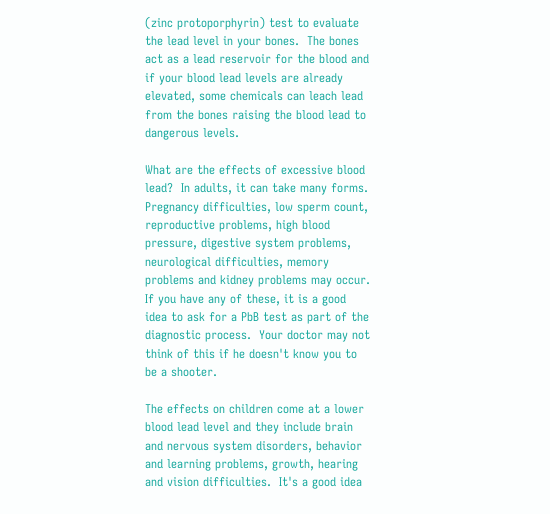(zinc protoporphyrin) test to evaluate the lead level in your bones.  The bones act as a lead reservoir for the blood and if your blood lead levels are already elevated, some chemicals can leach lead from the bones raising the blood lead to dangerous levels.

What are the effects of excessive blood lead?  In adults, it can take many forms.  Pregnancy difficulties, low sperm count, reproductive problems, high blood pressure, digestive system problems, neurological difficulties, memory problems and kidney problems may occur.  If you have any of these, it is a good idea to ask for a PbB test as part of the diagnostic process.  Your doctor may not think of this if he doesn't know you to be a shooter.

The effects on children come at a lower blood lead level and they include brain and nervous system disorders, behavior and learning problems, growth, hearing and vision difficulties.  It's a good idea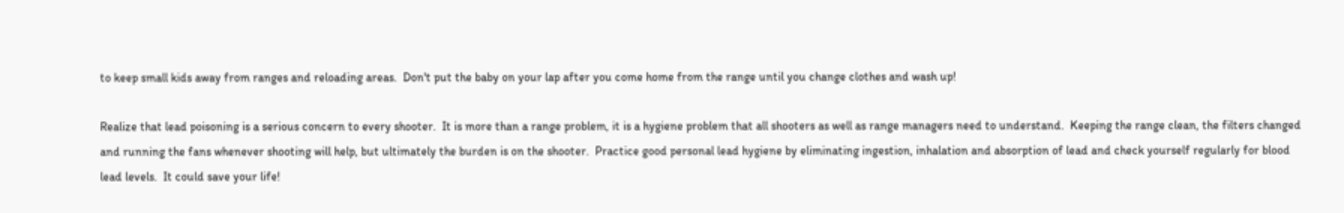to keep small kids away from ranges and reloading areas.  Don't put the baby on your lap after you come home from the range until you change clothes and wash up!

Realize that lead poisoning is a serious concern to every shooter.  It is more than a range problem, it is a hygiene problem that all shooters as well as range managers need to understand.  Keeping the range clean, the filters changed and running the fans whenever shooting will help, but ultimately the burden is on the shooter.  Practice good personal lead hygiene by eliminating ingestion, inhalation and absorption of lead and check yourself regularly for blood lead levels.  It could save your life!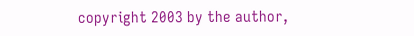copyright 2003 by the author,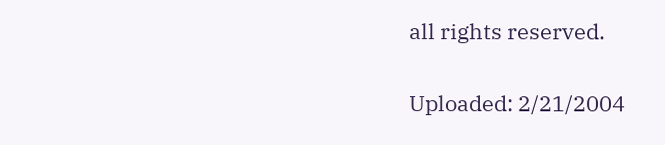all rights reserved.


Uploaded: 2/21/2004